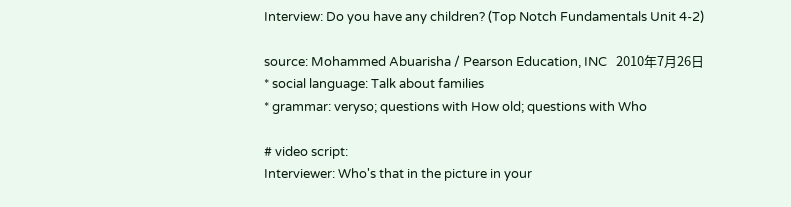Interview: Do you have any children? (Top Notch Fundamentals Unit 4-2)

source: Mohammed Abuarisha / Pearson Education, INC   2010年7月26日
* social language: Talk about families
* grammar: veryso; questions with How old; questions with Who

# video script:
Interviewer: Who's that in the picture in your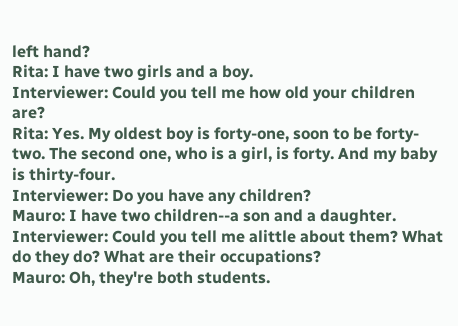left hand?
Rita: I have two girls and a boy.
Interviewer: Could you tell me how old your children are?
Rita: Yes. My oldest boy is forty-one, soon to be forty-two. The second one, who is a girl, is forty. And my baby is thirty-four.
Interviewer: Do you have any children?
Mauro: I have two children--a son and a daughter.
Interviewer: Could you tell me alittle about them? What do they do? What are their occupations?
Mauro: Oh, they're both students.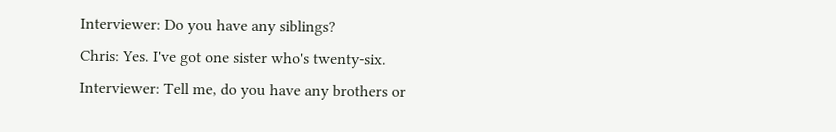Interviewer: Do you have any siblings?
Chris: Yes. I've got one sister who's twenty-six.
Interviewer: Tell me, do you have any brothers or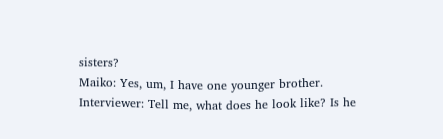sisters?
Maiko: Yes, um, I have one younger brother.
Interviewer: Tell me, what does he look like? Is he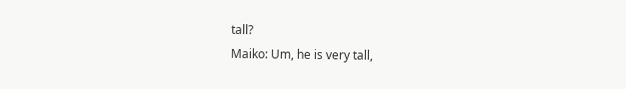tall?
Maiko: Um, he is very tall,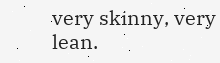very skinny, very lean.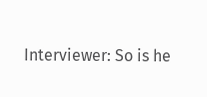Interviewer: So is he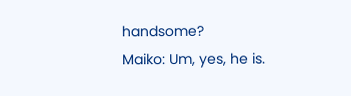handsome?
Maiko: Um, yes, he is.